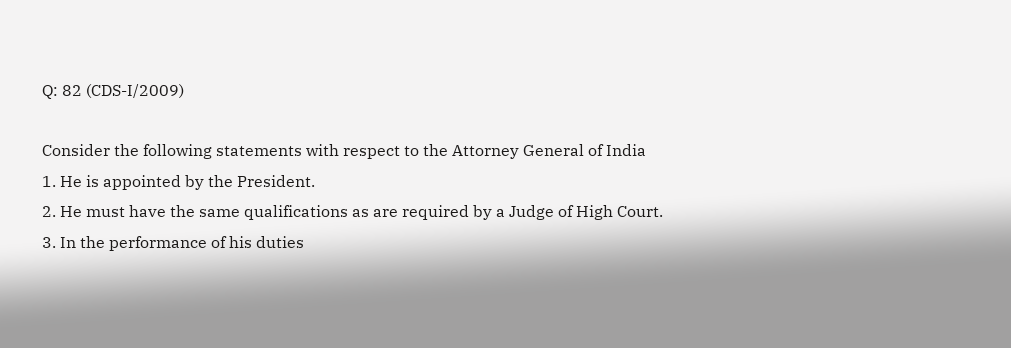Q: 82 (CDS-I/2009)

Consider the following statements with respect to the Attorney General of India
1. He is appointed by the President.
2. He must have the same qualifications as are required by a Judge of High Court.
3. In the performance of his duties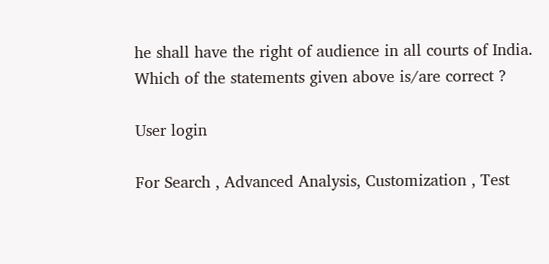he shall have the right of audience in all courts of India.
Which of the statements given above is/are correct ?

User login

For Search , Advanced Analysis, Customization , Test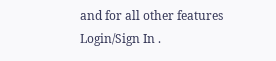and for all other features Login/Sign In .